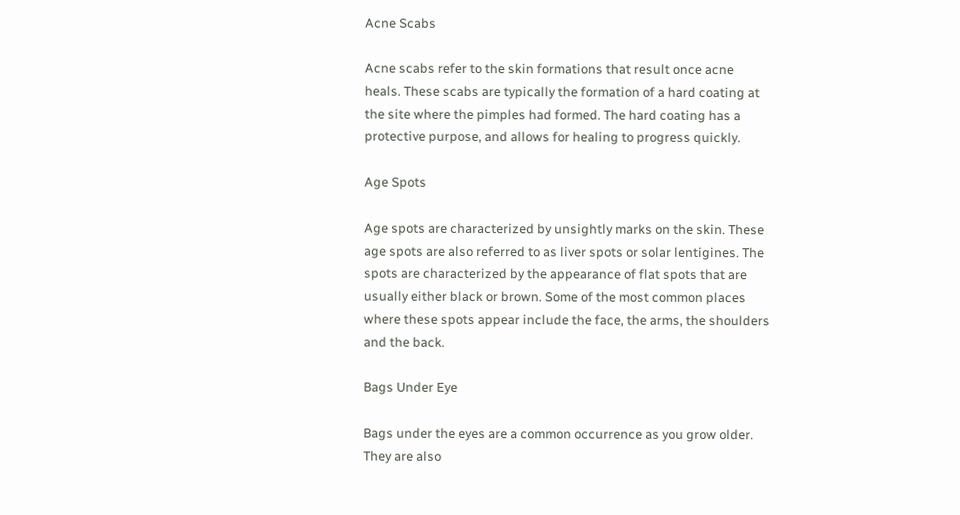Acne Scabs

Acne scabs refer to the skin formations that result once acne heals. These scabs are typically the formation of a hard coating at the site where the pimples had formed. The hard coating has a protective purpose, and allows for healing to progress quickly.

Age Spots

Age spots are characterized by unsightly marks on the skin. These age spots are also referred to as liver spots or solar lentigines. The spots are characterized by the appearance of flat spots that are usually either black or brown. Some of the most common places where these spots appear include the face, the arms, the shoulders and the back.

Bags Under Eye

Bags under the eyes are a common occurrence as you grow older. They are also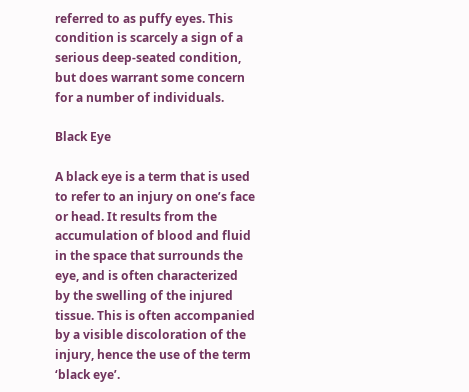referred to as puffy eyes. This condition is scarcely a sign of a serious deep-seated condition, but does warrant some concern for a number of individuals.

Black Eye

A black eye is a term that is used to refer to an injury on one’s face or head. It results from the accumulation of blood and fluid in the space that surrounds the eye, and is often characterized by the swelling of the injured tissue. This is often accompanied by a visible discoloration of the injury, hence the use of the term ‘black eye’.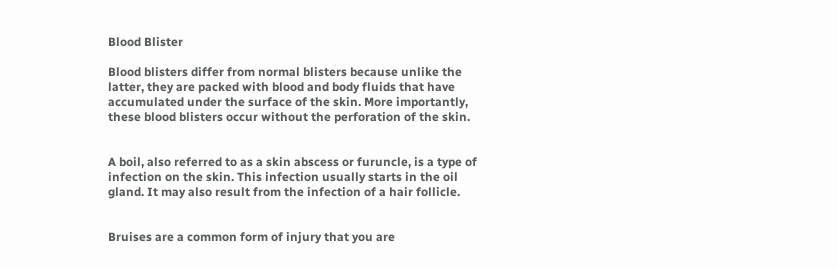Blood Blister

Blood blisters differ from normal blisters because unlike the latter, they are packed with blood and body fluids that have accumulated under the surface of the skin. More importantly, these blood blisters occur without the perforation of the skin.


A boil, also referred to as a skin abscess or furuncle, is a type of infection on the skin. This infection usually starts in the oil gland. It may also result from the infection of a hair follicle.


Bruises are a common form of injury that you are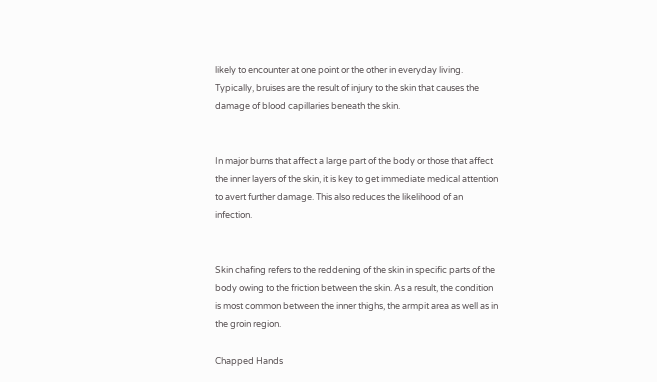likely to encounter at one point or the other in everyday living. Typically, bruises are the result of injury to the skin that causes the damage of blood capillaries beneath the skin.


In major burns that affect a large part of the body or those that affect the inner layers of the skin, it is key to get immediate medical attention to avert further damage. This also reduces the likelihood of an infection.


Skin chafing refers to the reddening of the skin in specific parts of the body owing to the friction between the skin. As a result, the condition is most common between the inner thighs, the armpit area as well as in the groin region.

Chapped Hands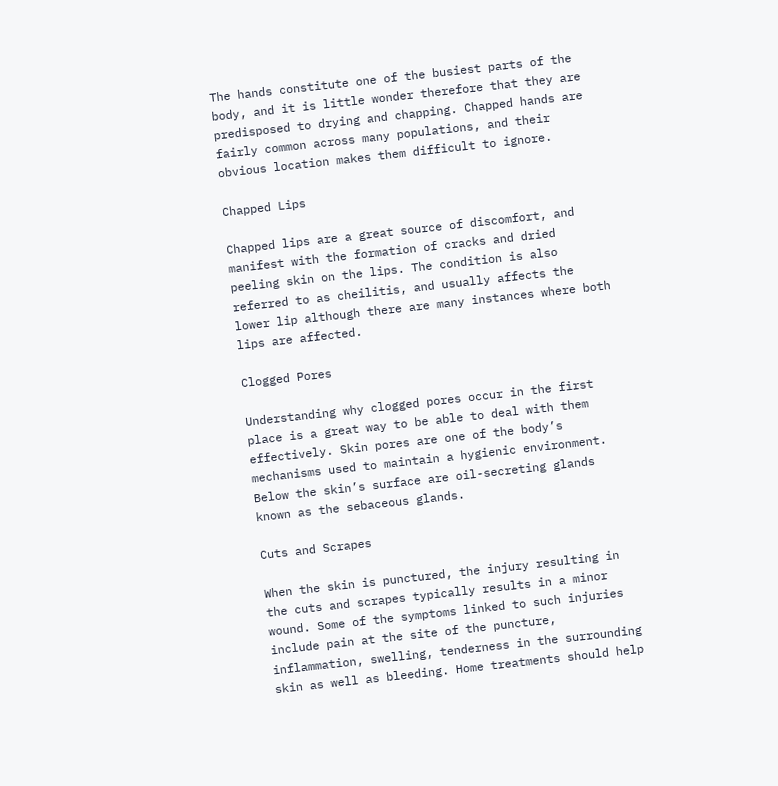The hands constitute one of the busiest parts of the body, and it is little wonder therefore that they are predisposed to drying and chapping. Chapped hands are fairly common across many populations, and their obvious location makes them difficult to ignore.

Chapped Lips

Chapped lips are a great source of discomfort, and manifest with the formation of cracks and dried peeling skin on the lips. The condition is also referred to as cheilitis, and usually affects the lower lip although there are many instances where both lips are affected.

Clogged Pores

Understanding why clogged pores occur in the first place is a great way to be able to deal with them effectively. Skin pores are one of the body’s mechanisms used to maintain a hygienic environment. Below the skin’s surface are oil-secreting glands known as the sebaceous glands.

Cuts and Scrapes

When the skin is punctured, the injury resulting in the cuts and scrapes typically results in a minor wound. Some of the symptoms linked to such injuries include pain at the site of the puncture, inflammation, swelling, tenderness in the surrounding skin as well as bleeding. Home treatments should help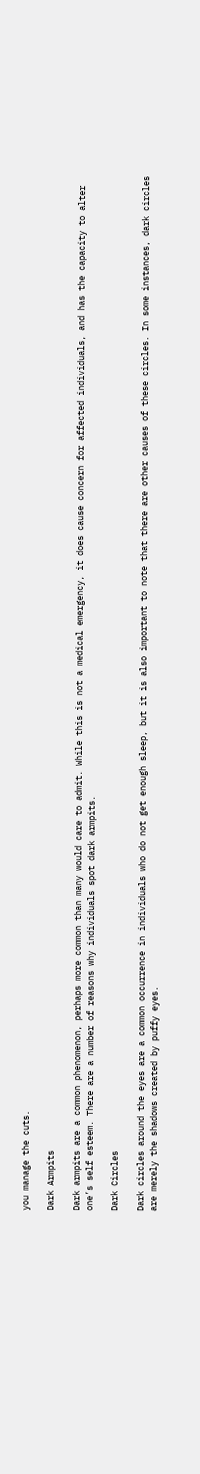you manage the cuts.

Dark Armpits

Dark armpits are a common phenomenon, perhaps more common than many would care to admit. While this is not a medical emergency, it does cause concern for affected individuals, and has the capacity to alter one’s self esteem. There are a number of reasons why individuals spot dark armpits.

Dark Circles

Dark circles around the eyes are a common occurrence in individuals who do not get enough sleep, but it is also important to note that there are other causes of these circles. In some instances, dark circles are merely the shadows created by puffy eyes.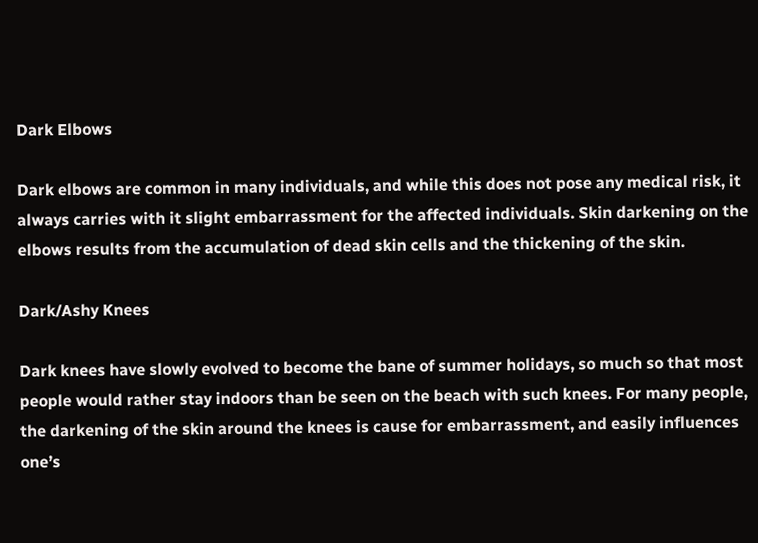Dark Elbows

Dark elbows are common in many individuals, and while this does not pose any medical risk, it always carries with it slight embarrassment for the affected individuals. Skin darkening on the elbows results from the accumulation of dead skin cells and the thickening of the skin.

Dark/Ashy Knees

Dark knees have slowly evolved to become the bane of summer holidays, so much so that most people would rather stay indoors than be seen on the beach with such knees. For many people, the darkening of the skin around the knees is cause for embarrassment, and easily influences one’s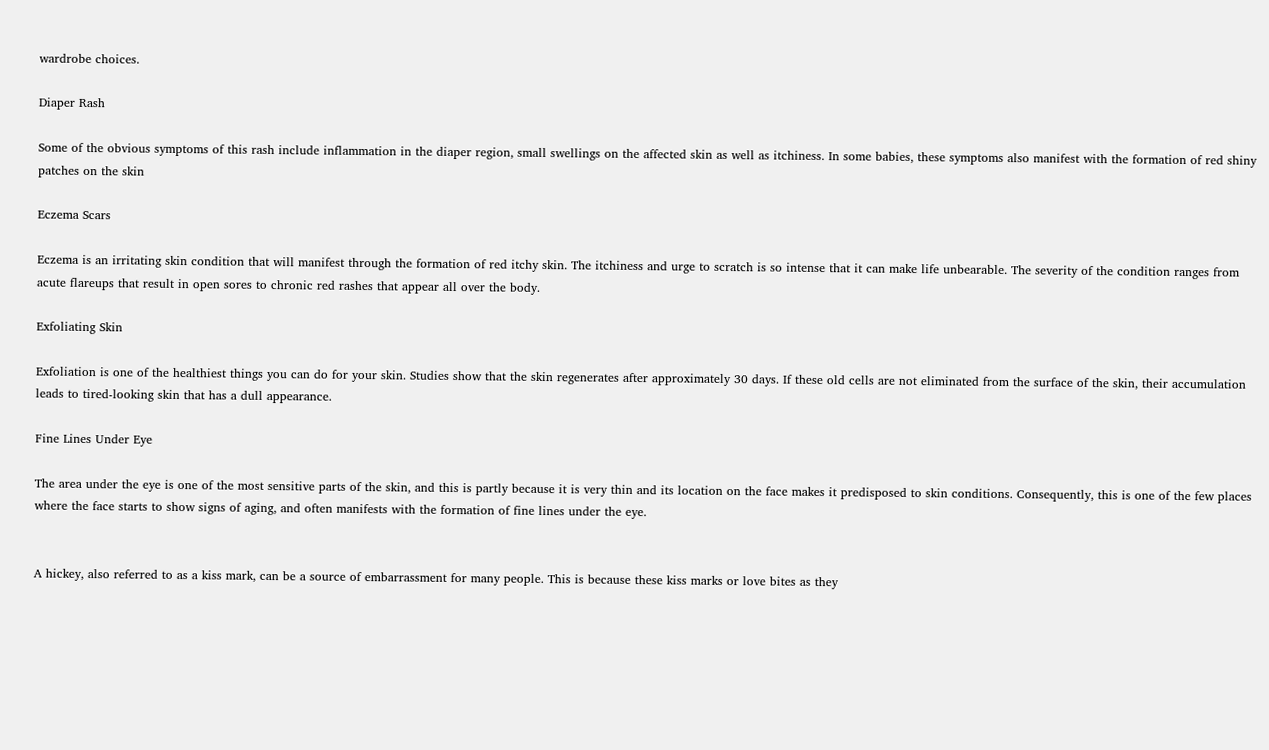wardrobe choices.

Diaper Rash

Some of the obvious symptoms of this rash include inflammation in the diaper region, small swellings on the affected skin as well as itchiness. In some babies, these symptoms also manifest with the formation of red shiny patches on the skin

Eczema Scars

Eczema is an irritating skin condition that will manifest through the formation of red itchy skin. The itchiness and urge to scratch is so intense that it can make life unbearable. The severity of the condition ranges from acute flareups that result in open sores to chronic red rashes that appear all over the body.

Exfoliating Skin

Exfoliation is one of the healthiest things you can do for your skin. Studies show that the skin regenerates after approximately 30 days. If these old cells are not eliminated from the surface of the skin, their accumulation leads to tired-looking skin that has a dull appearance.

Fine Lines Under Eye

The area under the eye is one of the most sensitive parts of the skin, and this is partly because it is very thin and its location on the face makes it predisposed to skin conditions. Consequently, this is one of the few places where the face starts to show signs of aging, and often manifests with the formation of fine lines under the eye.


A hickey, also referred to as a kiss mark, can be a source of embarrassment for many people. This is because these kiss marks or love bites as they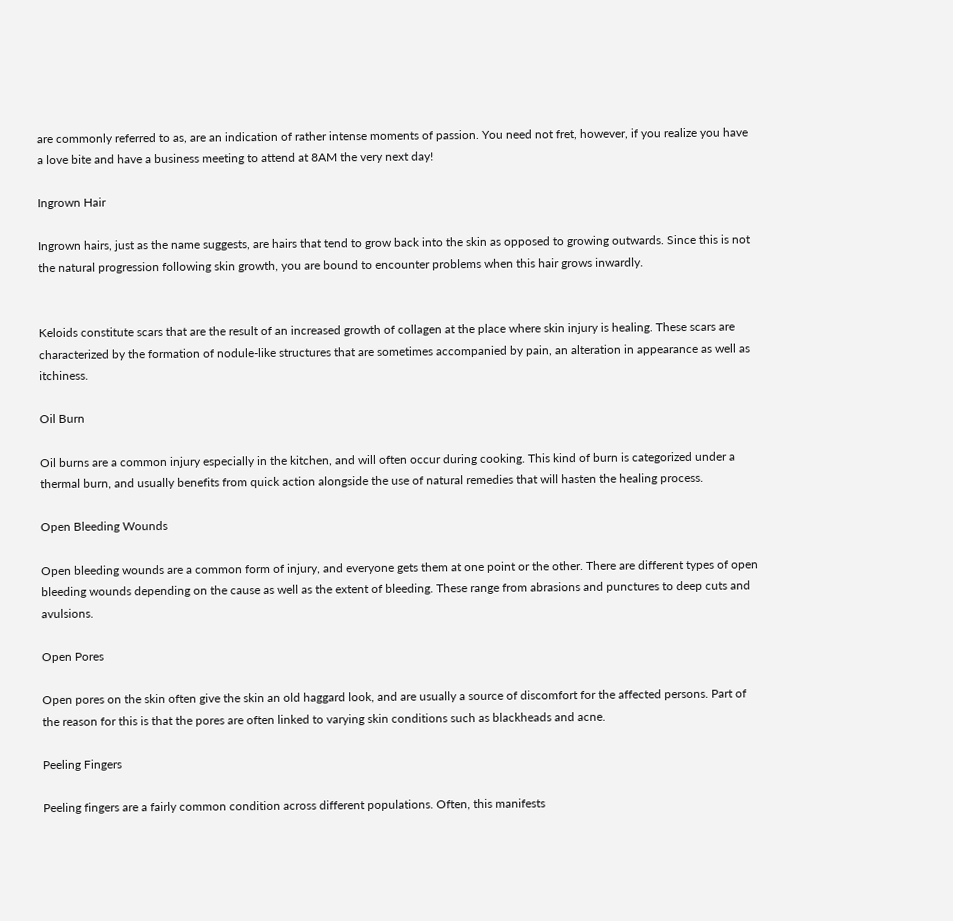are commonly referred to as, are an indication of rather intense moments of passion. You need not fret, however, if you realize you have a love bite and have a business meeting to attend at 8AM the very next day!

Ingrown Hair

Ingrown hairs, just as the name suggests, are hairs that tend to grow back into the skin as opposed to growing outwards. Since this is not the natural progression following skin growth, you are bound to encounter problems when this hair grows inwardly.


Keloids constitute scars that are the result of an increased growth of collagen at the place where skin injury is healing. These scars are characterized by the formation of nodule-like structures that are sometimes accompanied by pain, an alteration in appearance as well as itchiness.

Oil Burn

Oil burns are a common injury especially in the kitchen, and will often occur during cooking. This kind of burn is categorized under a thermal burn, and usually benefits from quick action alongside the use of natural remedies that will hasten the healing process.

Open Bleeding Wounds

Open bleeding wounds are a common form of injury, and everyone gets them at one point or the other. There are different types of open bleeding wounds depending on the cause as well as the extent of bleeding. These range from abrasions and punctures to deep cuts and avulsions.

Open Pores

Open pores on the skin often give the skin an old haggard look, and are usually a source of discomfort for the affected persons. Part of the reason for this is that the pores are often linked to varying skin conditions such as blackheads and acne.

Peeling Fingers

Peeling fingers are a fairly common condition across different populations. Often, this manifests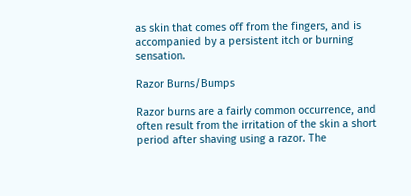as skin that comes off from the fingers, and is accompanied by a persistent itch or burning sensation.

Razor Burns/Bumps

Razor burns are a fairly common occurrence, and often result from the irritation of the skin a short period after shaving using a razor. The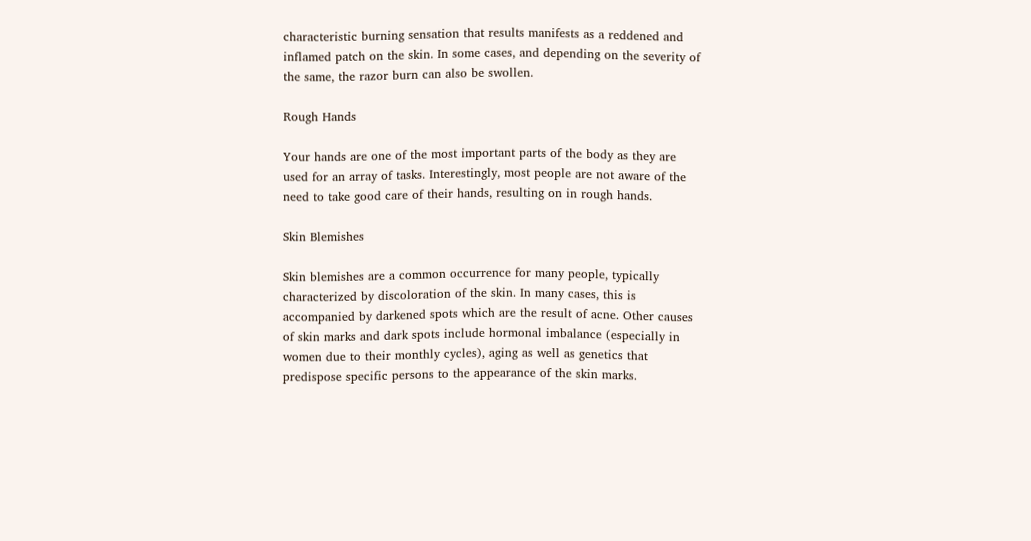characteristic burning sensation that results manifests as a reddened and inflamed patch on the skin. In some cases, and depending on the severity of the same, the razor burn can also be swollen.

Rough Hands

Your hands are one of the most important parts of the body as they are used for an array of tasks. Interestingly, most people are not aware of the need to take good care of their hands, resulting on in rough hands.

Skin Blemishes

Skin blemishes are a common occurrence for many people, typically characterized by discoloration of the skin. In many cases, this is accompanied by darkened spots which are the result of acne. Other causes of skin marks and dark spots include hormonal imbalance (especially in women due to their monthly cycles), aging as well as genetics that predispose specific persons to the appearance of the skin marks.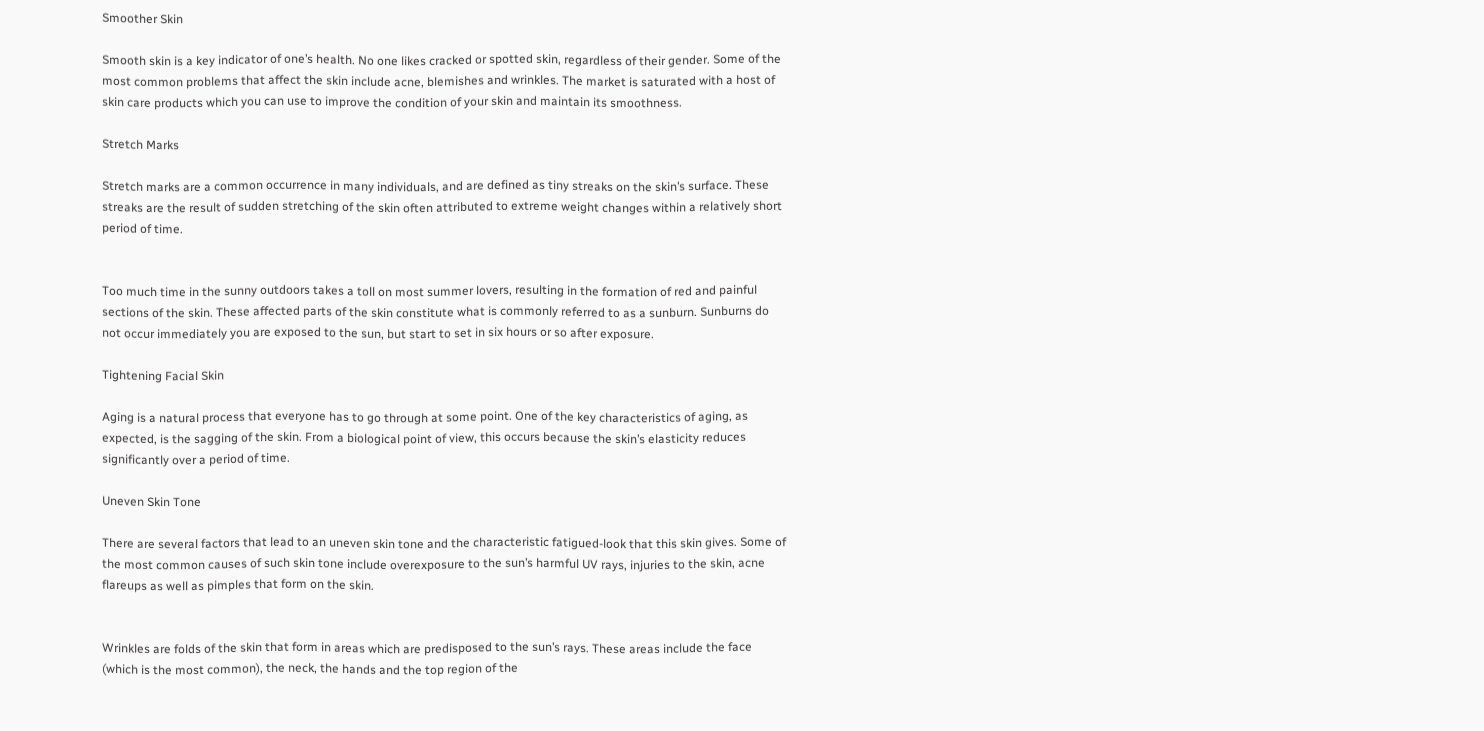Smoother Skin

Smooth skin is a key indicator of one’s health. No one likes cracked or spotted skin, regardless of their gender. Some of the most common problems that affect the skin include acne, blemishes and wrinkles. The market is saturated with a host of skin care products which you can use to improve the condition of your skin and maintain its smoothness.

Stretch Marks

Stretch marks are a common occurrence in many individuals, and are defined as tiny streaks on the skin’s surface. These streaks are the result of sudden stretching of the skin often attributed to extreme weight changes within a relatively short period of time.


Too much time in the sunny outdoors takes a toll on most summer lovers, resulting in the formation of red and painful sections of the skin. These affected parts of the skin constitute what is commonly referred to as a sunburn. Sunburns do not occur immediately you are exposed to the sun, but start to set in six hours or so after exposure.

Tightening Facial Skin

Aging is a natural process that everyone has to go through at some point. One of the key characteristics of aging, as expected, is the sagging of the skin. From a biological point of view, this occurs because the skin’s elasticity reduces significantly over a period of time.

Uneven Skin Tone

There are several factors that lead to an uneven skin tone and the characteristic fatigued-look that this skin gives. Some of the most common causes of such skin tone include overexposure to the sun’s harmful UV rays, injuries to the skin, acne flareups as well as pimples that form on the skin.


Wrinkles are folds of the skin that form in areas which are predisposed to the sun’s rays. These areas include the face (which is the most common), the neck, the hands and the top region of the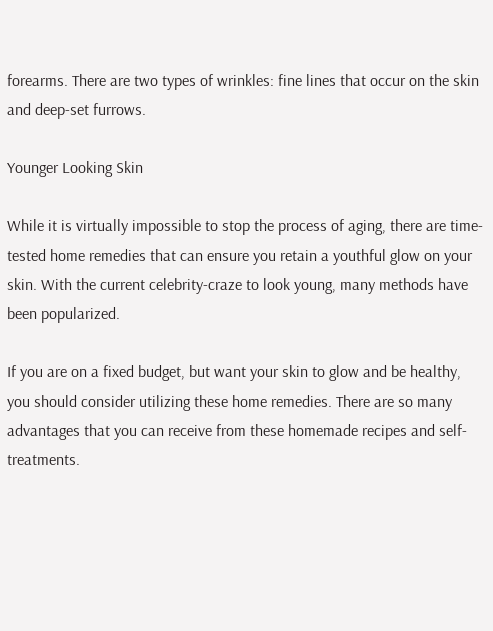forearms. There are two types of wrinkles: fine lines that occur on the skin and deep-set furrows.

Younger Looking Skin

While it is virtually impossible to stop the process of aging, there are time-tested home remedies that can ensure you retain a youthful glow on your skin. With the current celebrity-craze to look young, many methods have been popularized.

If you are on a fixed budget, but want your skin to glow and be healthy, you should consider utilizing these home remedies. There are so many advantages that you can receive from these homemade recipes and self-treatments.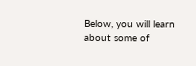Below, you will learn about some of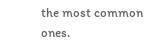the most common ones.